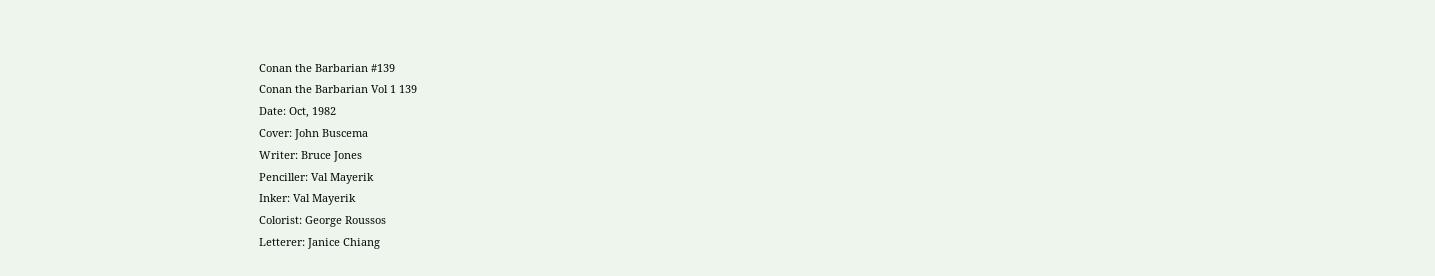Conan the Barbarian #139
Conan the Barbarian Vol 1 139
Date: Oct, 1982
Cover: John Buscema
Writer: Bruce Jones
Penciller: Val Mayerik
Inker: Val Mayerik
Colorist: George Roussos
Letterer: Janice Chiang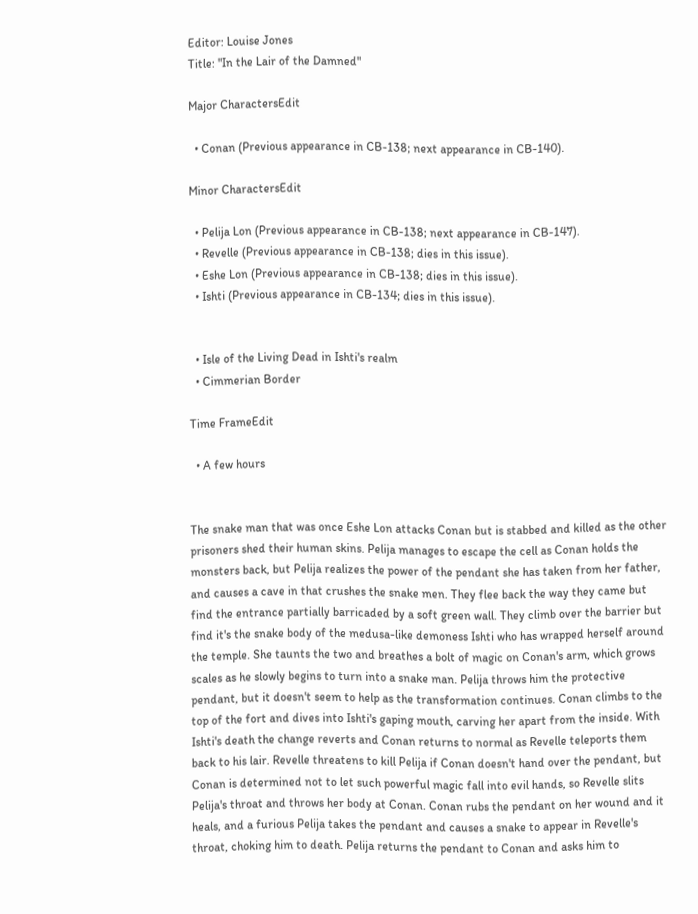Editor: Louise Jones
Title: "In the Lair of the Damned"

Major CharactersEdit

  • Conan (Previous appearance in CB-138; next appearance in CB-140).

Minor CharactersEdit

  • Pelija Lon (Previous appearance in CB-138; next appearance in CB-147).
  • Revelle (Previous appearance in CB-138; dies in this issue).
  • Eshe Lon (Previous appearance in CB-138; dies in this issue).
  • Ishti (Previous appearance in CB-134; dies in this issue).


  • Isle of the Living Dead in Ishti's realm
  • Cimmerian Border

Time FrameEdit

  • A few hours


The snake man that was once Eshe Lon attacks Conan but is stabbed and killed as the other prisoners shed their human skins. Pelija manages to escape the cell as Conan holds the monsters back, but Pelija realizes the power of the pendant she has taken from her father, and causes a cave in that crushes the snake men. They flee back the way they came but find the entrance partially barricaded by a soft green wall. They climb over the barrier but find it's the snake body of the medusa-like demoness Ishti who has wrapped herself around the temple. She taunts the two and breathes a bolt of magic on Conan's arm, which grows scales as he slowly begins to turn into a snake man. Pelija throws him the protective pendant, but it doesn't seem to help as the transformation continues. Conan climbs to the top of the fort and dives into Ishti's gaping mouth, carving her apart from the inside. With Ishti's death the change reverts and Conan returns to normal as Revelle teleports them back to his lair. Revelle threatens to kill Pelija if Conan doesn't hand over the pendant, but Conan is determined not to let such powerful magic fall into evil hands, so Revelle slits Pelija's throat and throws her body at Conan. Conan rubs the pendant on her wound and it heals, and a furious Pelija takes the pendant and causes a snake to appear in Revelle's throat, choking him to death. Pelija returns the pendant to Conan and asks him to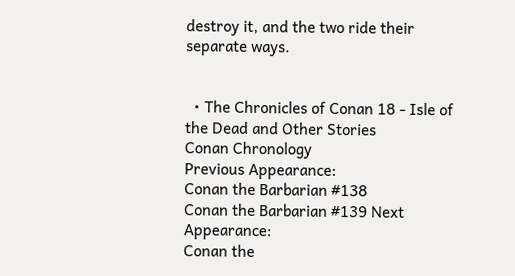destroy it, and the two ride their separate ways.


  • The Chronicles of Conan 18 - Isle of the Dead and Other Stories
Conan Chronology
Previous Appearance:
Conan the Barbarian #138
Conan the Barbarian #139 Next Appearance:
Conan the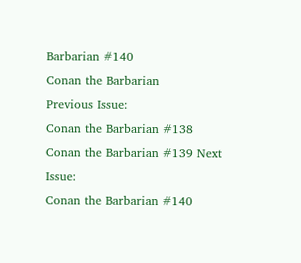Barbarian #140
Conan the Barbarian
Previous Issue:
Conan the Barbarian #138
Conan the Barbarian #139 Next Issue:
Conan the Barbarian #140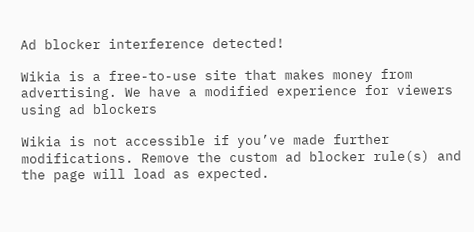Ad blocker interference detected!

Wikia is a free-to-use site that makes money from advertising. We have a modified experience for viewers using ad blockers

Wikia is not accessible if you’ve made further modifications. Remove the custom ad blocker rule(s) and the page will load as expected.